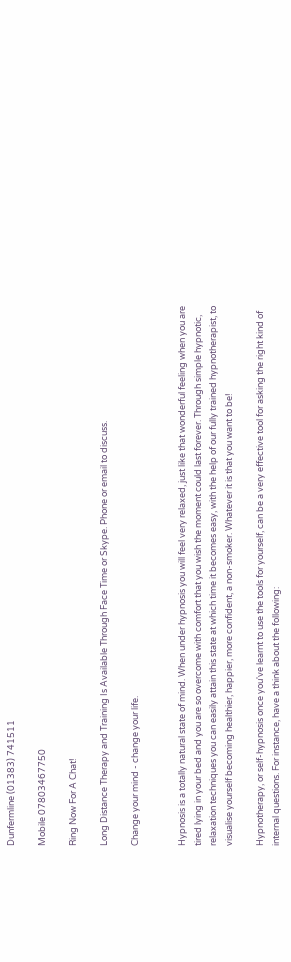Dunfermline (01383) 741511

Mobile 07803467750

Ring Now For A Chat!

Long Distance Therapy and Training Is Available Through Face Time or Skype. Phone or email to discuss.

Change your mind - change your life.


Hypnosis is a totally natural state of mind. When under hypnosis you will feel very relaxed, just like that wonderful feeling when you are tired lying in your bed and you are so overcome with comfort that you wish the moment could last forever. Through simple hypnotic, relaxation techniques you can easily attain this state at which time it becomes easy, with the help of our fully trained hypnotherapist, to visualise yourself becoming healthier, happier, more confident, a non-smoker. Whatever it is that you want to be!

Hypnotherapy, or self-hypnosis once you've learnt to use the tools for yourself, can be a very effective tool for asking the right kind of internal questions. For instance, have a think about the following: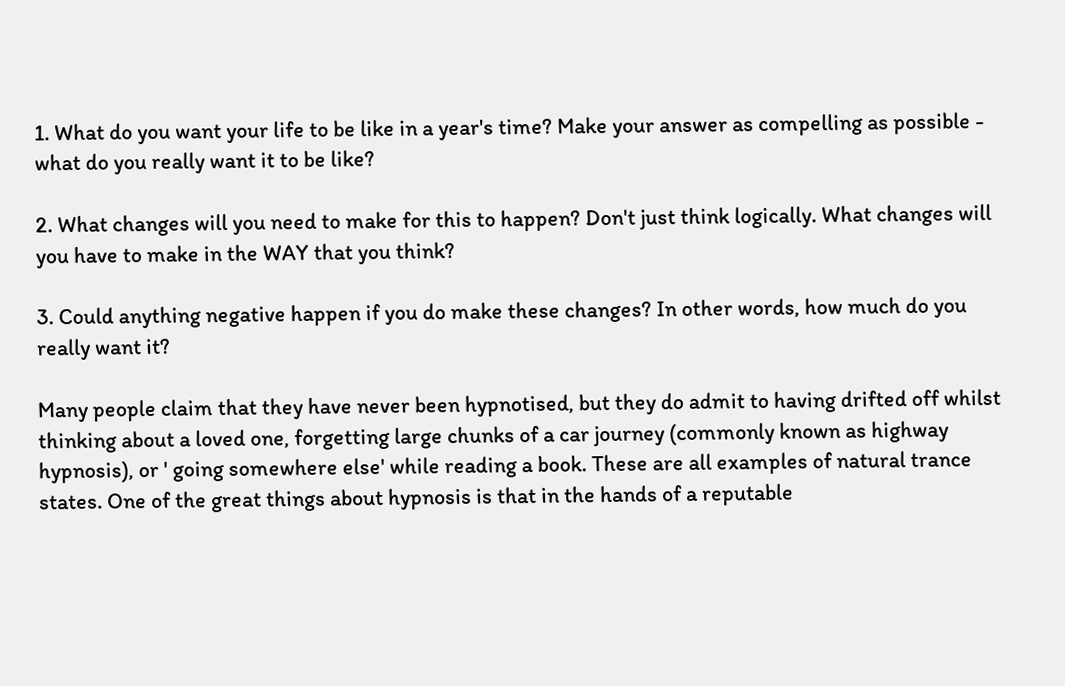1. What do you want your life to be like in a year's time? Make your answer as compelling as possible - what do you really want it to be like?

2. What changes will you need to make for this to happen? Don't just think logically. What changes will you have to make in the WAY that you think?

3. Could anything negative happen if you do make these changes? In other words, how much do you really want it?

Many people claim that they have never been hypnotised, but they do admit to having drifted off whilst thinking about a loved one, forgetting large chunks of a car journey (commonly known as highway hypnosis), or ' going somewhere else' while reading a book. These are all examples of natural trance states. One of the great things about hypnosis is that in the hands of a reputable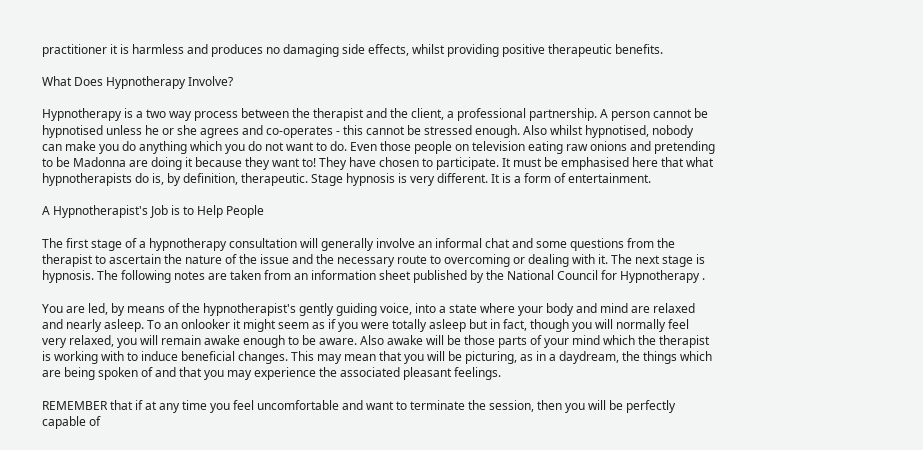practitioner it is harmless and produces no damaging side effects, whilst providing positive therapeutic benefits.

What Does Hypnotherapy Involve?

Hypnotherapy is a two way process between the therapist and the client, a professional partnership. A person cannot be hypnotised unless he or she agrees and co-operates - this cannot be stressed enough. Also whilst hypnotised, nobody can make you do anything which you do not want to do. Even those people on television eating raw onions and pretending to be Madonna are doing it because they want to! They have chosen to participate. It must be emphasised here that what hypnotherapists do is, by definition, therapeutic. Stage hypnosis is very different. It is a form of entertainment.

A Hypnotherapist's Job is to Help People

The first stage of a hypnotherapy consultation will generally involve an informal chat and some questions from the therapist to ascertain the nature of the issue and the necessary route to overcoming or dealing with it. The next stage is hypnosis. The following notes are taken from an information sheet published by the National Council for Hypnotherapy .

You are led, by means of the hypnotherapist's gently guiding voice, into a state where your body and mind are relaxed and nearly asleep. To an onlooker it might seem as if you were totally asleep but in fact, though you will normally feel very relaxed, you will remain awake enough to be aware. Also awake will be those parts of your mind which the therapist is working with to induce beneficial changes. This may mean that you will be picturing, as in a daydream, the things which are being spoken of and that you may experience the associated pleasant feelings.

REMEMBER that if at any time you feel uncomfortable and want to terminate the session, then you will be perfectly capable of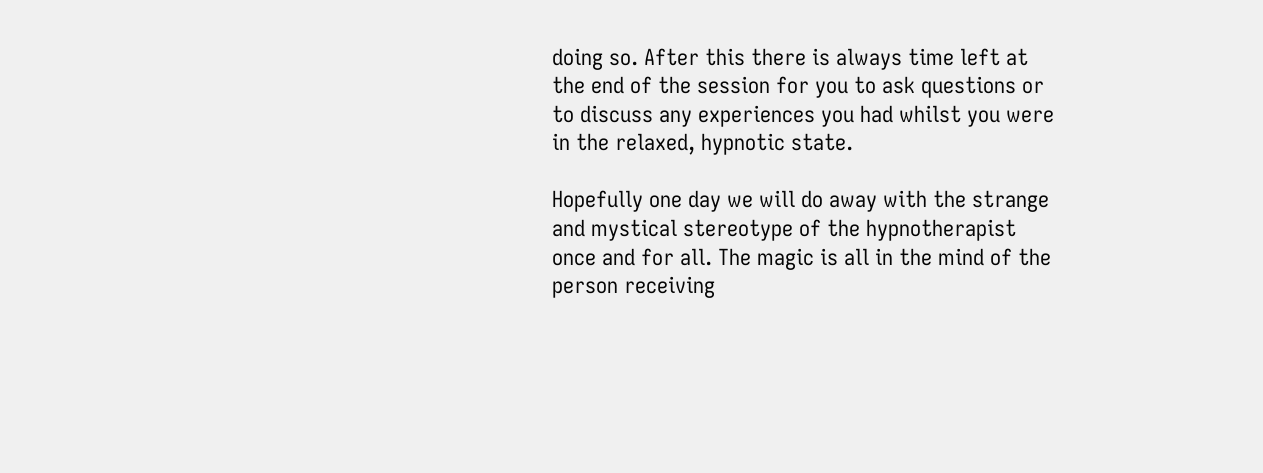doing so. After this there is always time left at the end of the session for you to ask questions or to discuss any experiences you had whilst you were in the relaxed, hypnotic state.

Hopefully one day we will do away with the strange and mystical stereotype of the hypnotherapist once and for all. The magic is all in the mind of the person receiving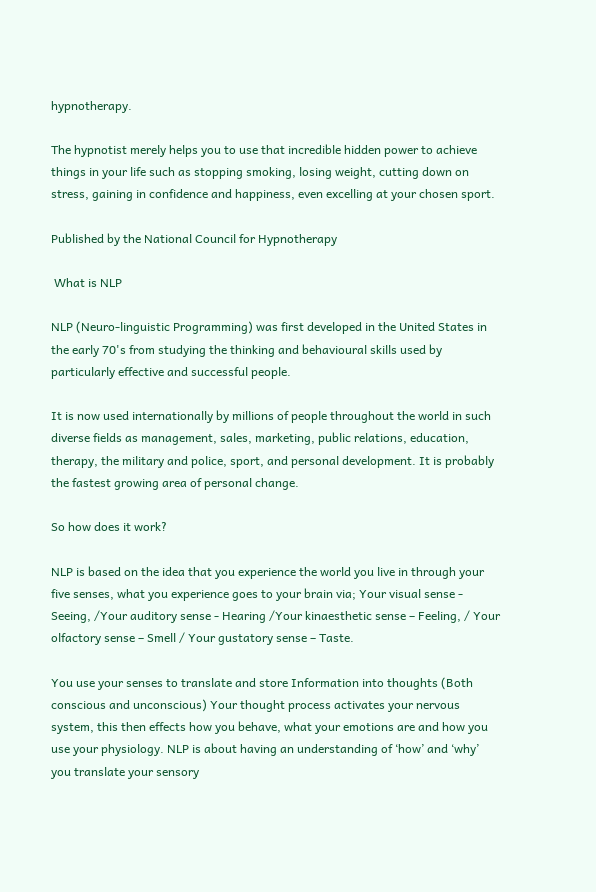hypnotherapy.

The hypnotist merely helps you to use that incredible hidden power to achieve things in your life such as stopping smoking, losing weight, cutting down on stress, gaining in confidence and happiness, even excelling at your chosen sport.

Published by the National Council for Hypnotherapy

 What is NLP

NLP (Neuro-linguistic Programming) was first developed in the United States in the early 70's from studying the thinking and behavioural skills used by particularly effective and successful people.

It is now used internationally by millions of people throughout the world in such diverse fields as management, sales, marketing, public relations, education, therapy, the military and police, sport, and personal development. It is probably the fastest growing area of personal change.

So how does it work?

NLP is based on the idea that you experience the world you live in through your five senses, what you experience goes to your brain via; Your visual sense - Seeing, /Your auditory sense - Hearing /Your kinaesthetic sense – Feeling, / Your olfactory sense – Smell / Your gustatory sense – Taste.

You use your senses to translate and store Information into thoughts (Both conscious and unconscious) Your thought process activates your nervous system, this then effects how you behave, what your emotions are and how you use your physiology. NLP is about having an understanding of ‘how’ and ‘why’ you translate your sensory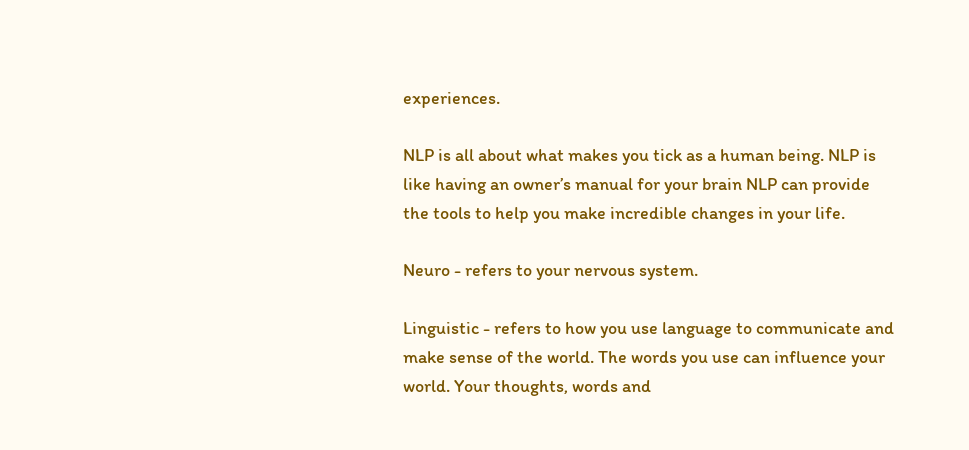experiences.

NLP is all about what makes you tick as a human being. NLP is like having an owner’s manual for your brain NLP can provide the tools to help you make incredible changes in your life.

Neuro - refers to your nervous system.

Linguistic - refers to how you use language to communicate and make sense of the world. The words you use can influence your world. Your thoughts, words and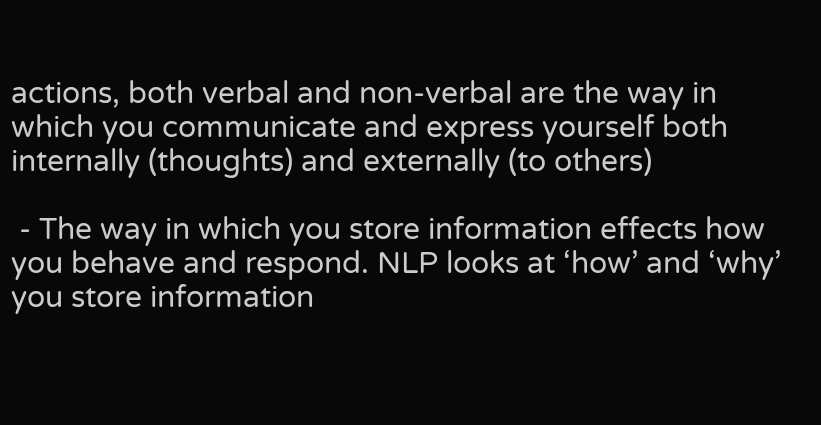actions, both verbal and non-verbal are the way in which you communicate and express yourself both internally (thoughts) and externally (to others)

 - The way in which you store information effects how you behave and respond. NLP looks at ‘how’ and ‘why’ you store information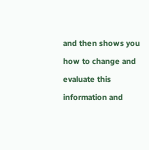and then shows you how to change and evaluate this information and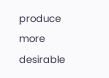produce more desirable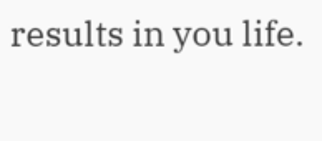results in you life.